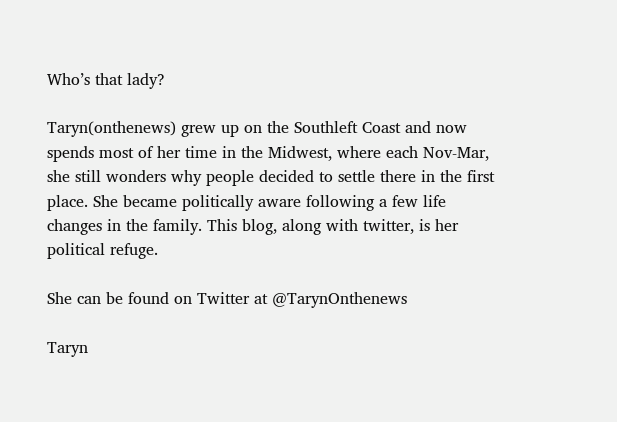Who’s that lady?

Taryn(onthenews) grew up on the Southleft Coast and now spends most of her time in the Midwest, where each Nov-Mar, she still wonders why people decided to settle there in the first place. She became politically aware following a few life changes in the family. This blog, along with twitter, is her political refuge.

She can be found on Twitter at @TarynOnthenews

Taryn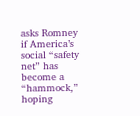asks Romney if America’s social “safety net” has become a “hammock,” hoping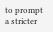to prompt a stricter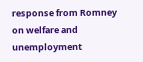response from Romney on welfare and unemployment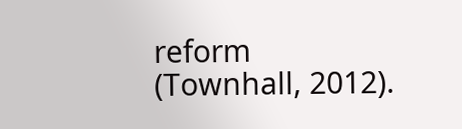reform (Townhall, 2012).